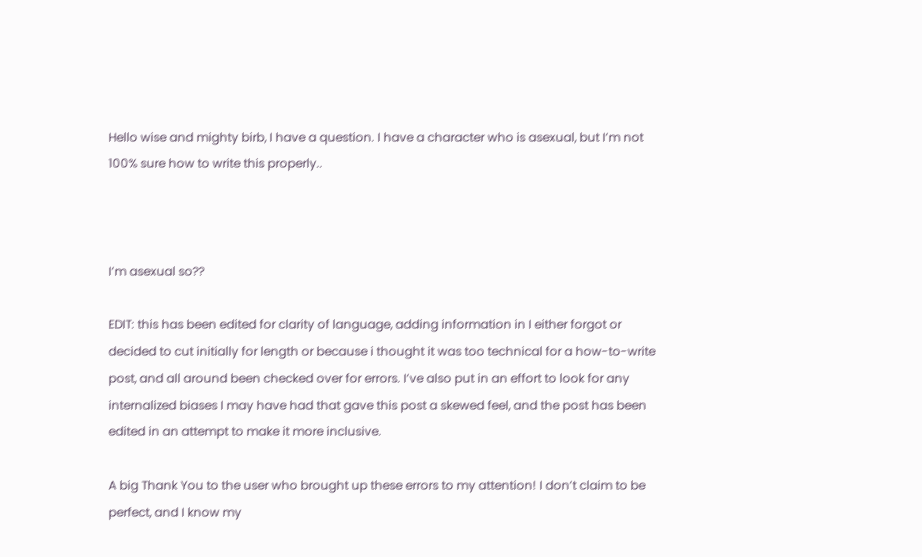Hello wise and mighty birb, I have a question. I have a character who is asexual, but I’m not 100% sure how to write this properly..



I’m asexual so??

EDIT: this has been edited for clarity of language, adding information in I either forgot or decided to cut initially for length or because i thought it was too technical for a how-to-write post, and all around been checked over for errors. I’ve also put in an effort to look for any internalized biases I may have had that gave this post a skewed feel, and the post has been edited in an attempt to make it more inclusive.

A big Thank You to the user who brought up these errors to my attention! I don’t claim to be perfect, and I know my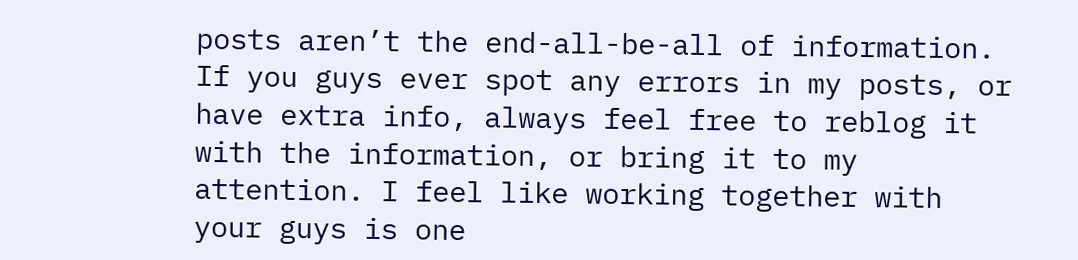posts aren’t the end-all-be-all of information. If you guys ever spot any errors in my posts, or have extra info, always feel free to reblog it with the information, or bring it to my attention. I feel like working together with your guys is one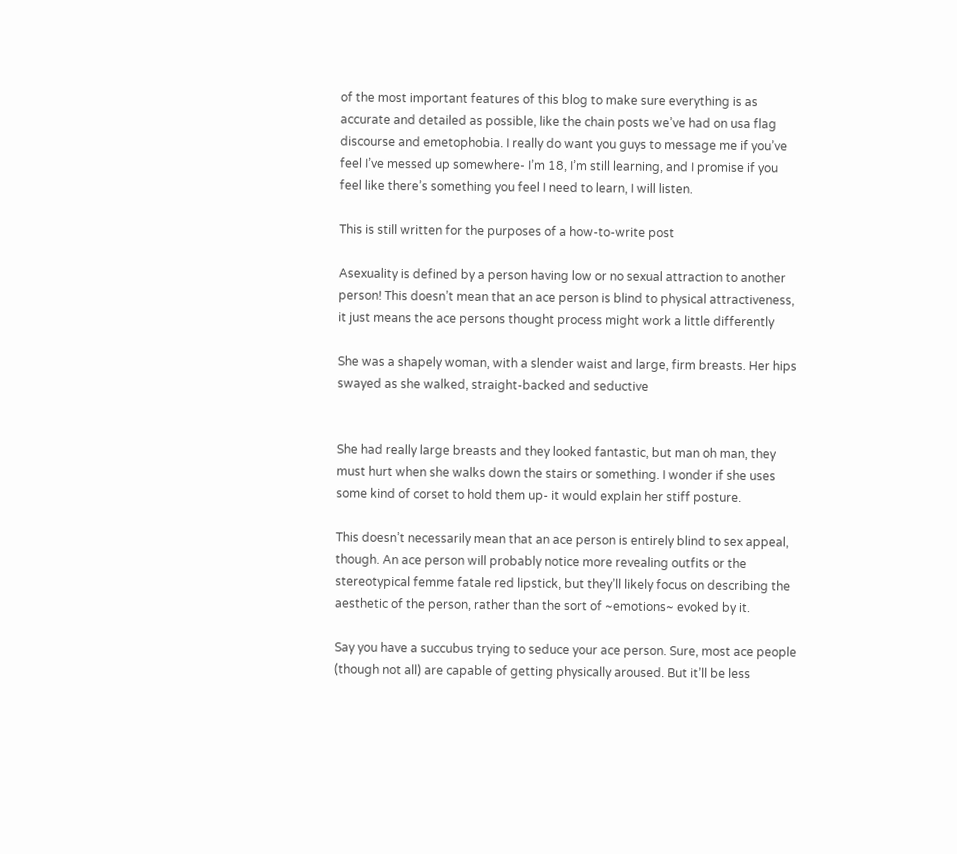of the most important features of this blog to make sure everything is as accurate and detailed as possible, like the chain posts we’ve had on usa flag discourse and emetophobia. I really do want you guys to message me if you’ve feel I’ve messed up somewhere- I’m 18, I’m still learning, and I promise if you feel like there’s something you feel I need to learn, I will listen.

This is still written for the purposes of a how-to-write post

Asexuality is defined by a person having low or no sexual attraction to another person! This doesn’t mean that an ace person is blind to physical attractiveness, it just means the ace persons thought process might work a little differently

She was a shapely woman, with a slender waist and large, firm breasts. Her hips swayed as she walked, straight-backed and seductive


She had really large breasts and they looked fantastic, but man oh man, they must hurt when she walks down the stairs or something. I wonder if she uses some kind of corset to hold them up- it would explain her stiff posture.

This doesn’t necessarily mean that an ace person is entirely blind to sex appeal, though. An ace person will probably notice more revealing outfits or the stereotypical femme fatale red lipstick, but they’ll likely focus on describing the aesthetic of the person, rather than the sort of ~emotions~ evoked by it.

Say you have a succubus trying to seduce your ace person. Sure, most ace people (though not all) are capable of getting physically aroused. But it’ll be less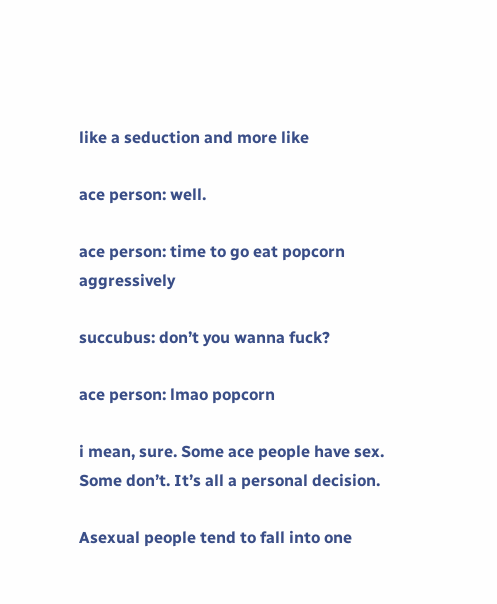like a seduction and more like

ace person: well.

ace person: time to go eat popcorn aggressively

succubus: don’t you wanna fuck?

ace person: lmao popcorn

i mean, sure. Some ace people have sex. Some don’t. It’s all a personal decision.

Asexual people tend to fall into one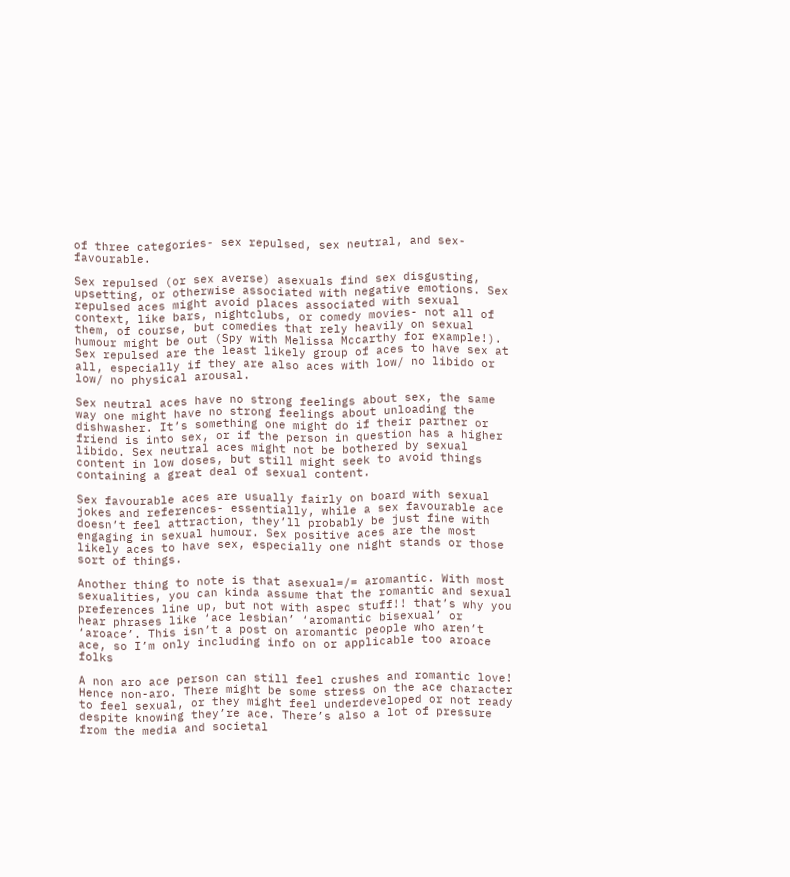of three categories- sex repulsed, sex neutral, and sex-favourable.

Sex repulsed (or sex averse) asexuals find sex disgusting, upsetting, or otherwise associated with negative emotions. Sex repulsed aces might avoid places associated with sexual context, like bars, nightclubs, or comedy movies- not all of them, of course, but comedies that rely heavily on sexual humour might be out (Spy with Melissa Mccarthy for example!). Sex repulsed are the least likely group of aces to have sex at all, especially if they are also aces with low/ no libido or low/ no physical arousal.

Sex neutral aces have no strong feelings about sex, the same way one might have no strong feelings about unloading the dishwasher. It’s something one might do if their partner or friend is into sex, or if the person in question has a higher libido. Sex neutral aces might not be bothered by sexual content in low doses, but still might seek to avoid things containing a great deal of sexual content.

Sex favourable aces are usually fairly on board with sexual jokes and references- essentially, while a sex favourable ace doesn’t feel attraction, they’ll probably be just fine with engaging in sexual humour. Sex positive aces are the most likely aces to have sex, especially one night stands or those sort of things.

Another thing to note is that asexual=/= aromantic. With most sexualities, you can kinda assume that the romantic and sexual preferences line up, but not with aspec stuff!! that’s why you hear phrases like ‘ace lesbian’ ‘aromantic bisexual’ or ‘aroace’. This isn’t a post on aromantic people who aren’t ace, so I’m only including info on or applicable too aroace folks

A non aro ace person can still feel crushes and romantic love! Hence non-aro. There might be some stress on the ace character to feel sexual, or they might feel underdeveloped or not ready despite knowing they’re ace. There’s also a lot of pressure from the media and societal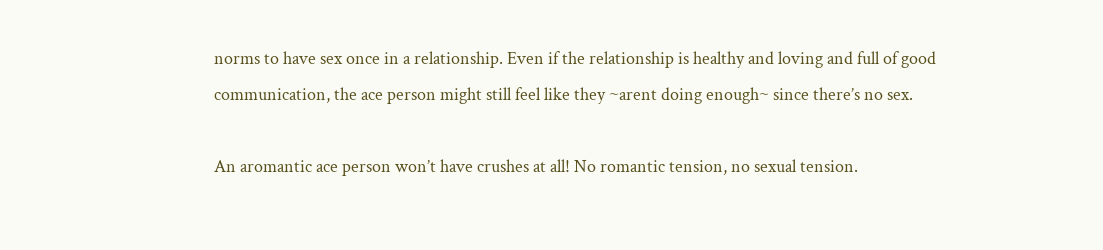norms to have sex once in a relationship. Even if the relationship is healthy and loving and full of good communication, the ace person might still feel like they ~arent doing enough~ since there’s no sex.

An aromantic ace person won’t have crushes at all! No romantic tension, no sexual tension.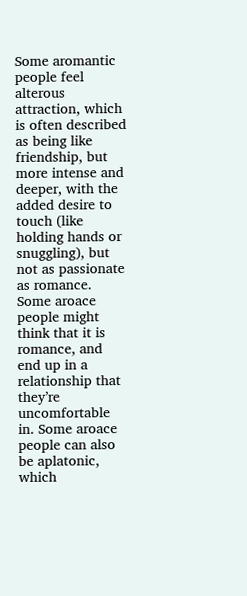Some aromantic people feel alterous attraction, which is often described as being like friendship, but more intense and deeper, with the added desire to touch (like holding hands or snuggling), but not as passionate as romance. Some aroace people might think that it is romance, and end up in a relationship that they’re uncomfortable in. Some aroace people can also be aplatonic, which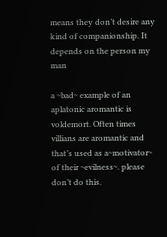means they don’t desire any kind of companionship. It depends on the person my man

a ~bad~ example of an aplatonic aromantic is voldemort. Often times villians are aromantic and that’s used as a~motivator~ of their ~evilness~. please don’t do this.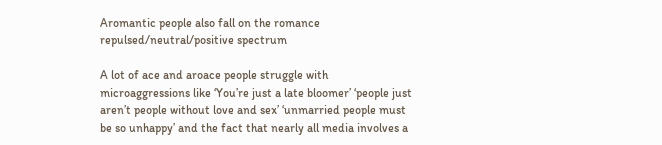Aromantic people also fall on the romance repulsed/neutral/positive spectrum

A lot of ace and aroace people struggle with microaggressions like ‘You’re just a late bloomer’ ‘people just aren’t people without love and sex’ ‘unmarried people must be so unhappy’ and the fact that nearly all media involves a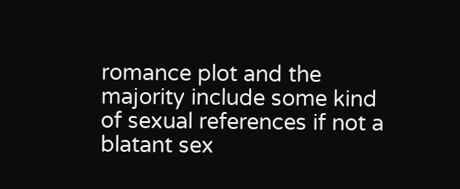romance plot and the majority include some kind of sexual references if not a blatant sex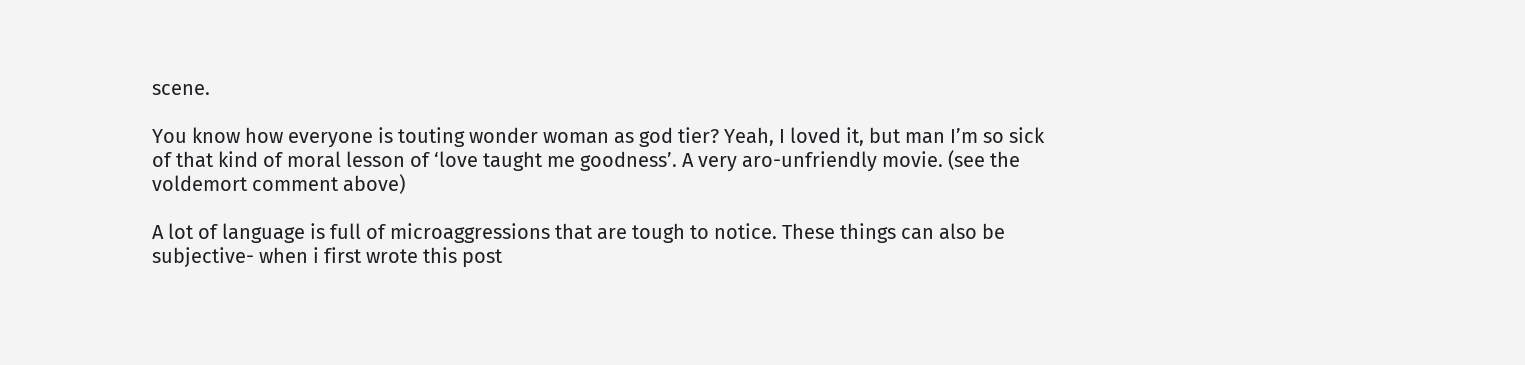scene.

You know how everyone is touting wonder woman as god tier? Yeah, I loved it, but man I’m so sick of that kind of moral lesson of ‘love taught me goodness’. A very aro-unfriendly movie. (see the voldemort comment above)

A lot of language is full of microaggressions that are tough to notice. These things can also be subjective- when i first wrote this post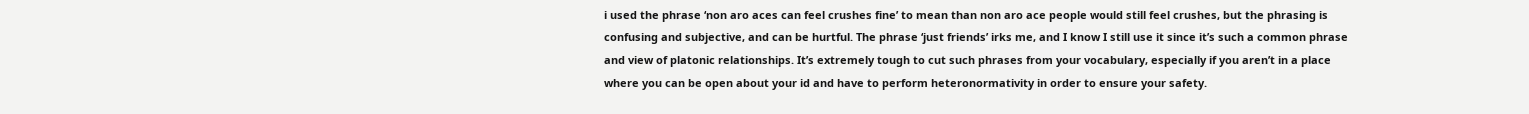i used the phrase ‘non aro aces can feel crushes fine’ to mean than non aro ace people would still feel crushes, but the phrasing is confusing and subjective, and can be hurtful. The phrase ‘just friends’ irks me, and I know I still use it since it’s such a common phrase and view of platonic relationships. It’s extremely tough to cut such phrases from your vocabulary, especially if you aren’t in a place where you can be open about your id and have to perform heteronormativity in order to ensure your safety.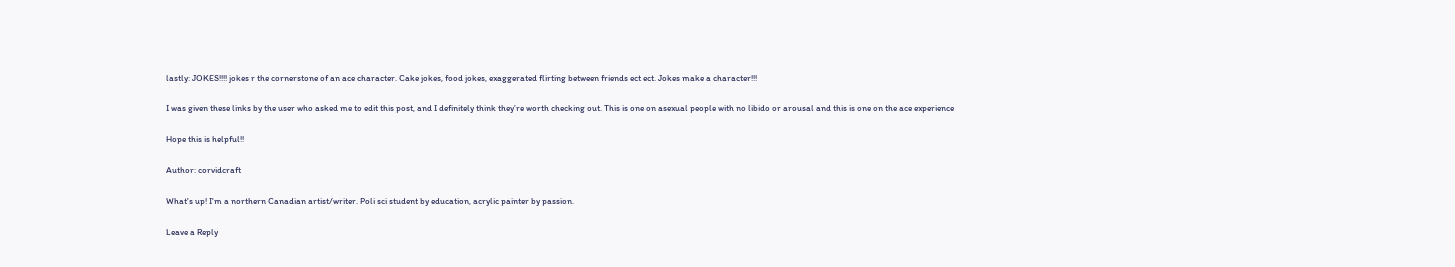lastly: JOKES!!!! jokes r the cornerstone of an ace character. Cake jokes, food jokes, exaggerated flirting between friends ect ect. Jokes make a character!!!

I was given these links by the user who asked me to edit this post, and I definitely think they’re worth checking out. This is one on asexual people with no libido or arousal and this is one on the ace experience

Hope this is helpful!!

Author: corvidcraft

What's up! I'm a northern Canadian artist/writer. Poli sci student by education, acrylic painter by passion.

Leave a Reply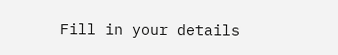Fill in your details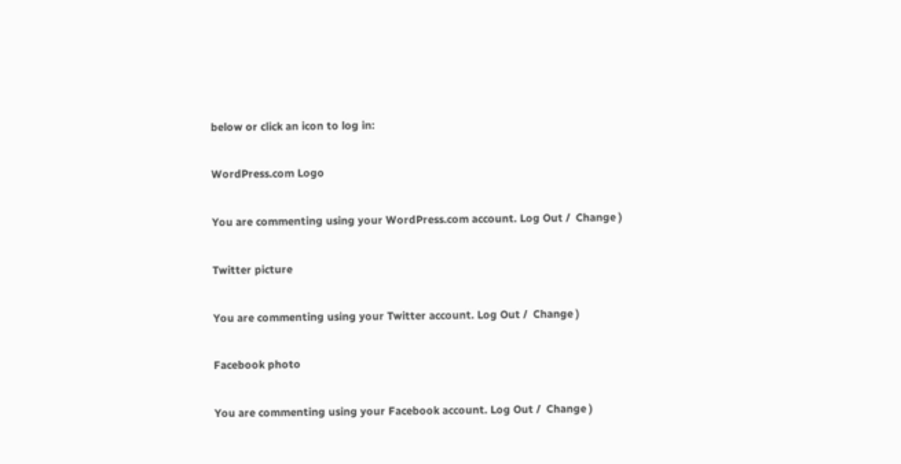below or click an icon to log in:

WordPress.com Logo

You are commenting using your WordPress.com account. Log Out /  Change )

Twitter picture

You are commenting using your Twitter account. Log Out /  Change )

Facebook photo

You are commenting using your Facebook account. Log Out /  Change )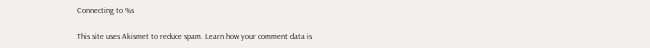Connecting to %s

This site uses Akismet to reduce spam. Learn how your comment data is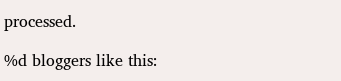processed.

%d bloggers like this: